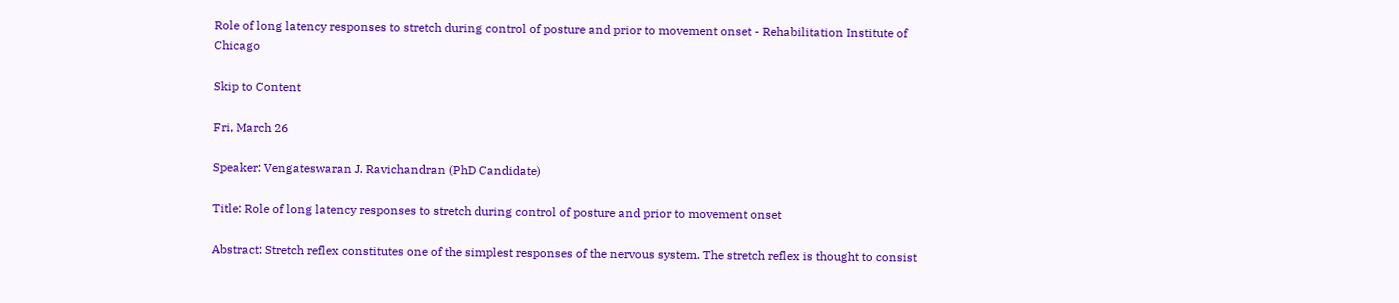Role of long latency responses to stretch during control of posture and prior to movement onset - Rehabilitation Institute of Chicago

Skip to Content

Fri, March 26

Speaker: Vengateswaran J. Ravichandran (PhD Candidate)

Title: Role of long latency responses to stretch during control of posture and prior to movement onset

Abstract: Stretch reflex constitutes one of the simplest responses of the nervous system. The stretch reflex is thought to consist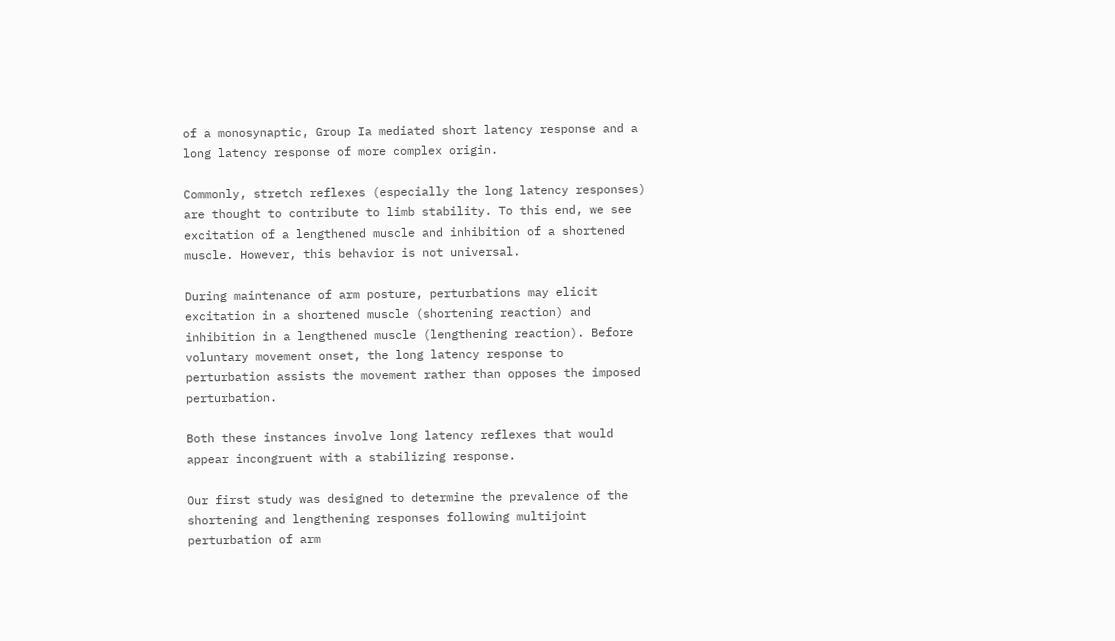of a monosynaptic, Group Ia mediated short latency response and a long latency response of more complex origin.

Commonly, stretch reflexes (especially the long latency responses) are thought to contribute to limb stability. To this end, we see excitation of a lengthened muscle and inhibition of a shortened muscle. However, this behavior is not universal.

During maintenance of arm posture, perturbations may elicit excitation in a shortened muscle (shortening reaction) and inhibition in a lengthened muscle (lengthening reaction). Before voluntary movement onset, the long latency response to perturbation assists the movement rather than opposes the imposed perturbation.

Both these instances involve long latency reflexes that would appear incongruent with a stabilizing response.

Our first study was designed to determine the prevalence of the shortening and lengthening responses following multijoint perturbation of arm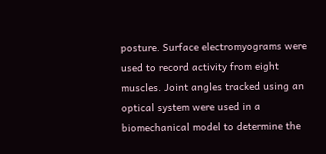posture. Surface electromyograms were used to record activity from eight muscles. Joint angles tracked using an optical system were used in a biomechanical model to determine the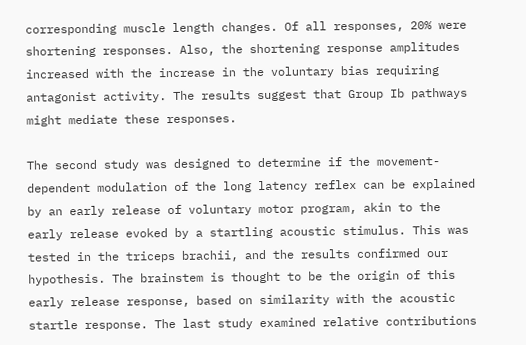corresponding muscle length changes. Of all responses, 20% were shortening responses. Also, the shortening response amplitudes increased with the increase in the voluntary bias requiring antagonist activity. The results suggest that Group Ib pathways might mediate these responses.

The second study was designed to determine if the movement-dependent modulation of the long latency reflex can be explained by an early release of voluntary motor program, akin to the early release evoked by a startling acoustic stimulus. This was tested in the triceps brachii, and the results confirmed our hypothesis. The brainstem is thought to be the origin of this early release response, based on similarity with the acoustic startle response. The last study examined relative contributions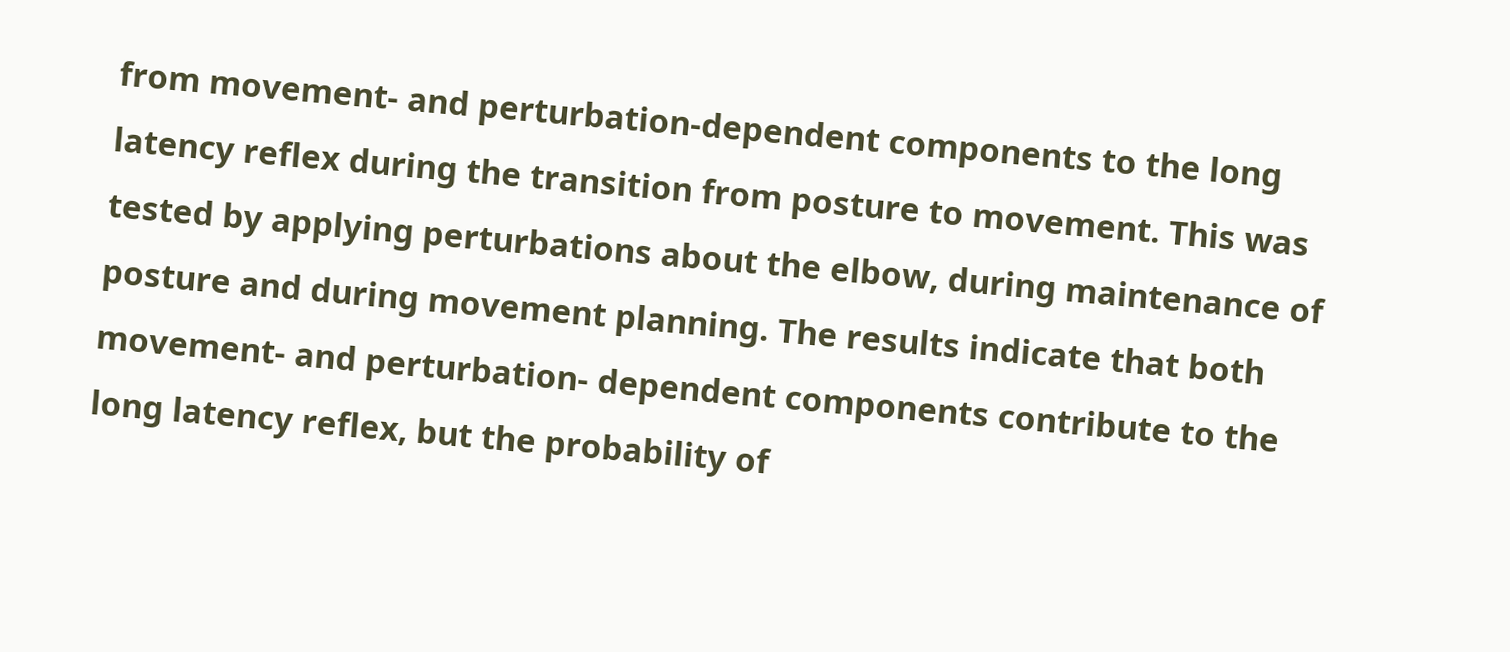from movement- and perturbation-dependent components to the long latency reflex during the transition from posture to movement. This was tested by applying perturbations about the elbow, during maintenance of posture and during movement planning. The results indicate that both movement- and perturbation- dependent components contribute to the long latency reflex, but the probability of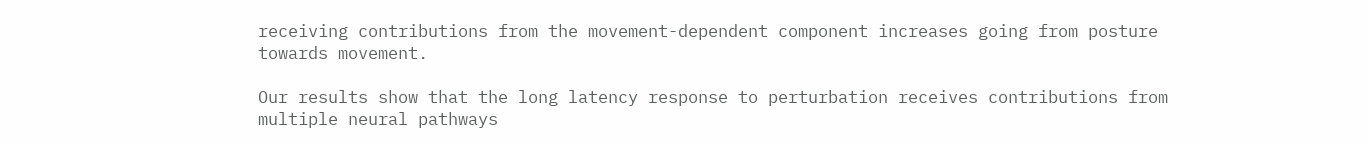receiving contributions from the movement-dependent component increases going from posture towards movement.

Our results show that the long latency response to perturbation receives contributions from multiple neural pathways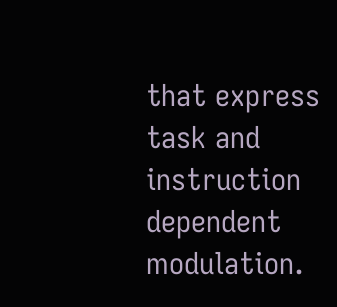that express task and instruction dependent modulation.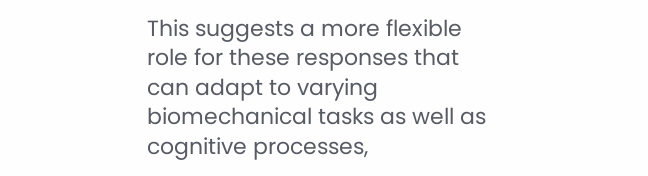This suggests a more flexible role for these responses that can adapt to varying biomechanical tasks as well as cognitive processes,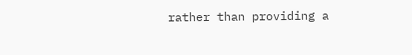rather than providing a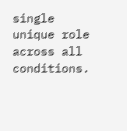single unique role across all conditions.